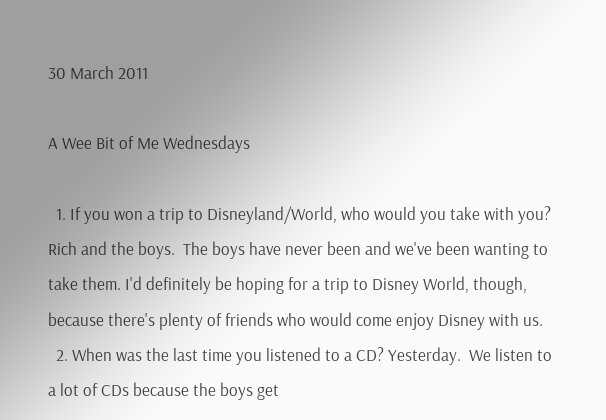30 March 2011

A Wee Bit of Me Wednesdays

  1. If you won a trip to Disneyland/World, who would you take with you? Rich and the boys.  The boys have never been and we've been wanting to take them. I'd definitely be hoping for a trip to Disney World, though, because there's plenty of friends who would come enjoy Disney with us.
  2. When was the last time you listened to a CD? Yesterday.  We listen to a lot of CDs because the boys get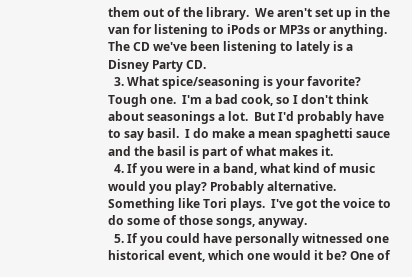them out of the library.  We aren't set up in the van for listening to iPods or MP3s or anything. The CD we've been listening to lately is a Disney Party CD.
  3. What spice/seasoning is your favorite? Tough one.  I'm a bad cook, so I don't think about seasonings a lot.  But I'd probably have to say basil.  I do make a mean spaghetti sauce and the basil is part of what makes it.
  4. If you were in a band, what kind of music would you play? Probably alternative.  Something like Tori plays.  I've got the voice to do some of those songs, anyway.
  5. If you could have personally witnessed one historical event, which one would it be? One of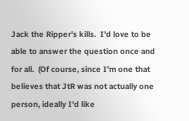Jack the Ripper's kills.  I'd love to be able to answer the question once and for all.  (Of course, since I'm one that believes that JtR was not actually one person, ideally I'd like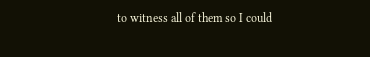to witness all of them so I could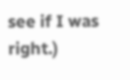see if I was right.)